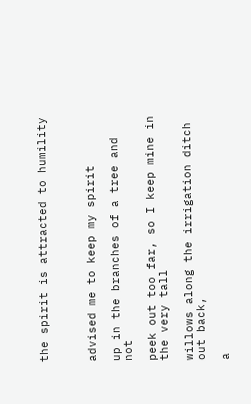the spirit is attracted to humility



advised me to keep my spirit

up in the branches of a tree and not

peek out too far, so I keep mine in the very tall

willows along the irrigation ditch out back,

a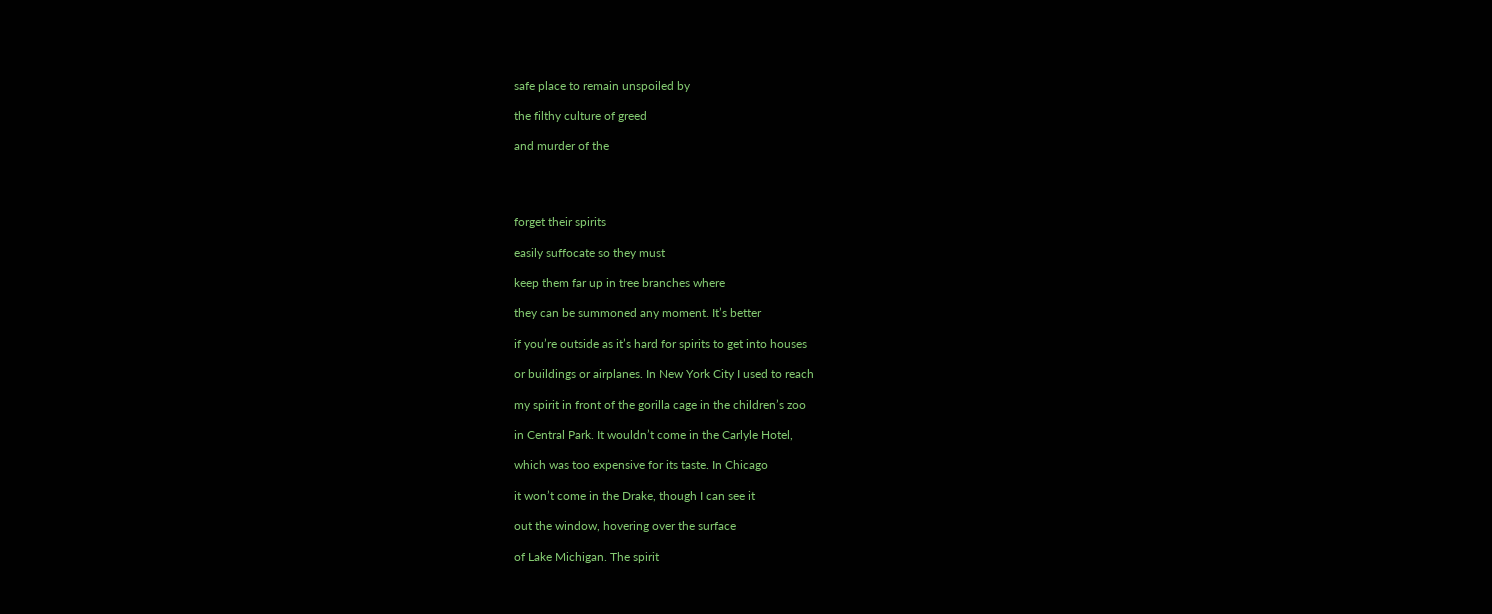safe place to remain unspoiled by

the filthy culture of greed

and murder of the




forget their spirits

easily suffocate so they must

keep them far up in tree branches where

they can be summoned any moment. It’s better

if you’re outside as it’s hard for spirits to get into houses

or buildings or airplanes. In New York City I used to reach

my spirit in front of the gorilla cage in the children’s zoo

in Central Park. It wouldn’t come in the Carlyle Hotel,

which was too expensive for its taste. In Chicago

it won’t come in the Drake, though I can see it

out the window, hovering over the surface

of Lake Michigan. The spirit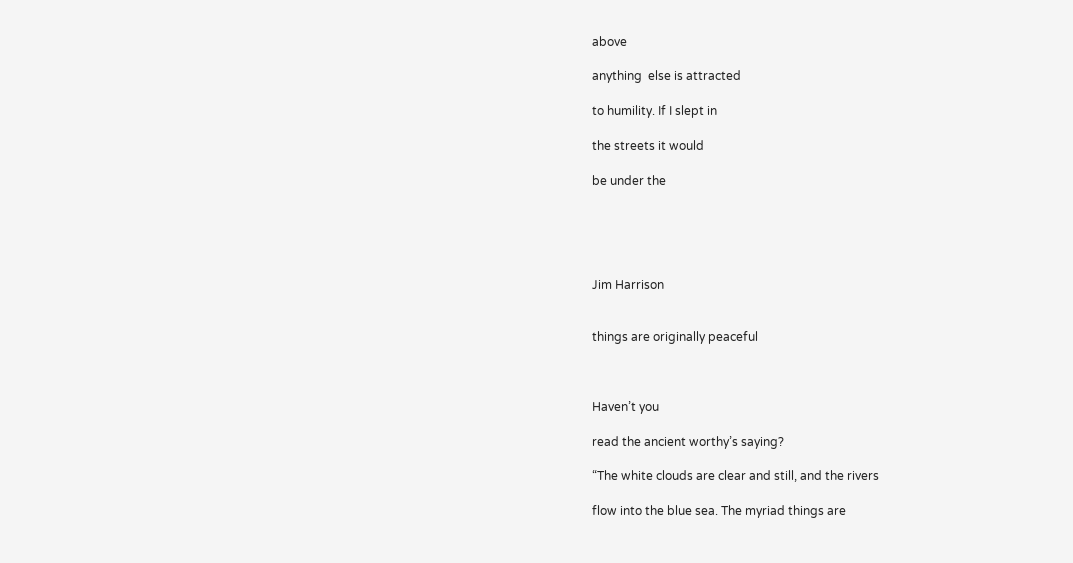above

anything  else is attracted

to humility. If I slept in

the streets it would

be under the





Jim Harrison


things are originally peaceful



Haven’t you

read the ancient worthy’s saying?

“The white clouds are clear and still, and the rivers

flow into the blue sea. The myriad things are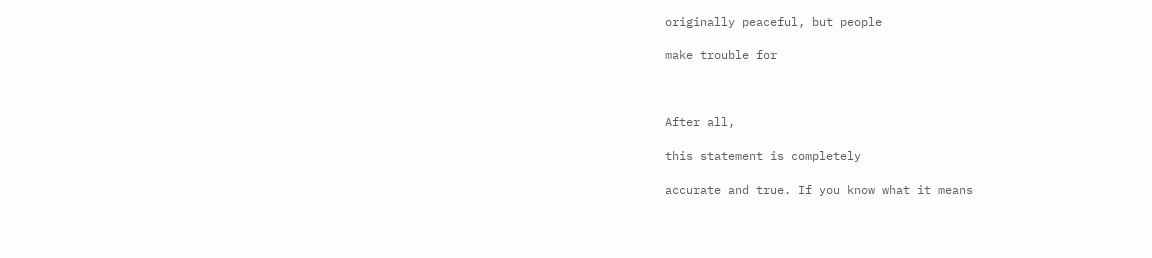originally peaceful, but people

make trouble for



After all,

this statement is completely

accurate and true. If you know what it means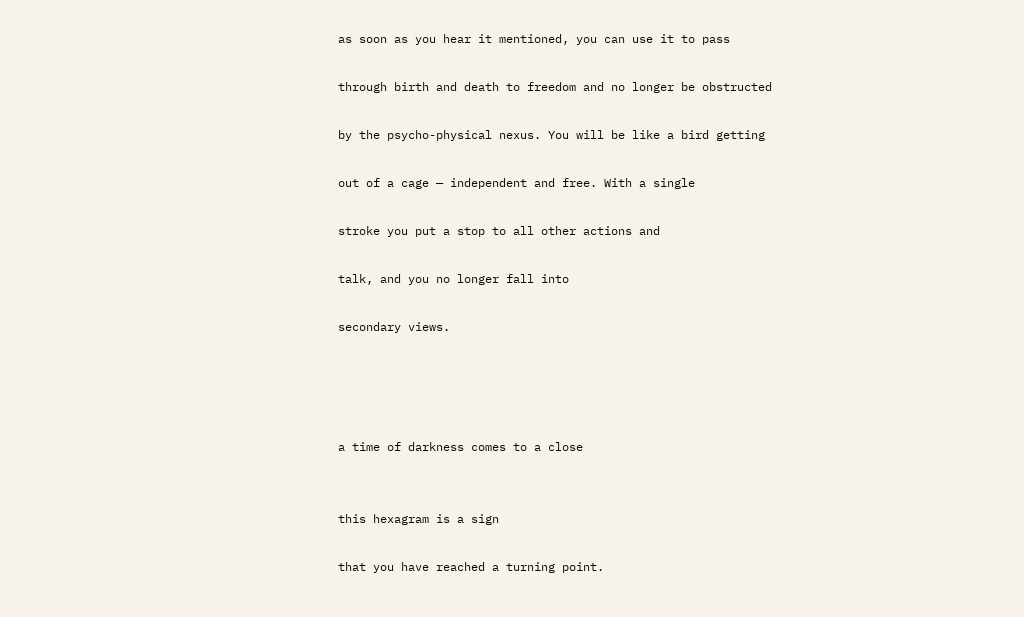as soon as you hear it mentioned, you can use it to pass

through birth and death to freedom and no longer be obstructed

by the psycho-physical nexus. You will be like a bird getting

out of a cage — independent and free. With a single

stroke you put a stop to all other actions and

talk, and you no longer fall into

secondary views.




a time of darkness comes to a close


this hexagram is a sign

that you have reached a turning point.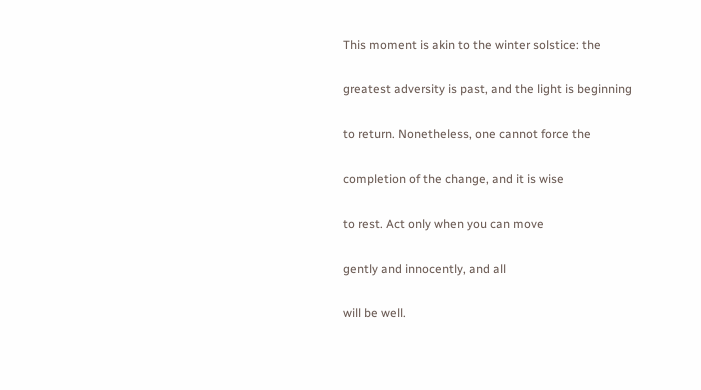This moment is akin to the winter solstice: the

greatest adversity is past, and the light is beginning

to return. Nonetheless, one cannot force the

completion of the change, and it is wise

to rest. Act only when you can move

gently and innocently, and all

will be well.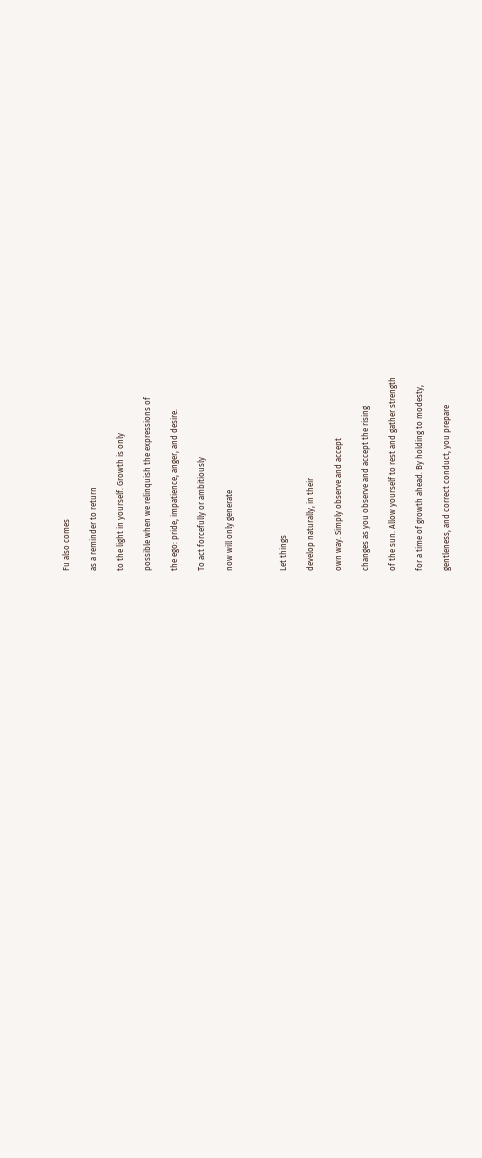Fu also comes

as a reminder to return

to the light in yourself. Growth is only

possible when we relinquish the expressions of

the ego: pride, impatience, anger, and desire.

To act forcefully or ambitiously

now will only generate



Let things

develop naturally, in their

own way. Simply observe and accept

changes as you observe and accept the rising

of the sun. Allow yourself to rest and gather strength

for a time of growth ahead. By holding to modesty,

gentleness, and correct conduct, you prepare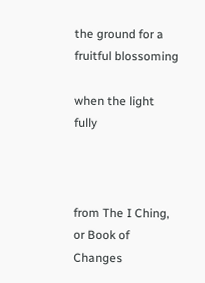the ground for a fruitful blossoming

when the light fully



from The I Ching, or Book of Changes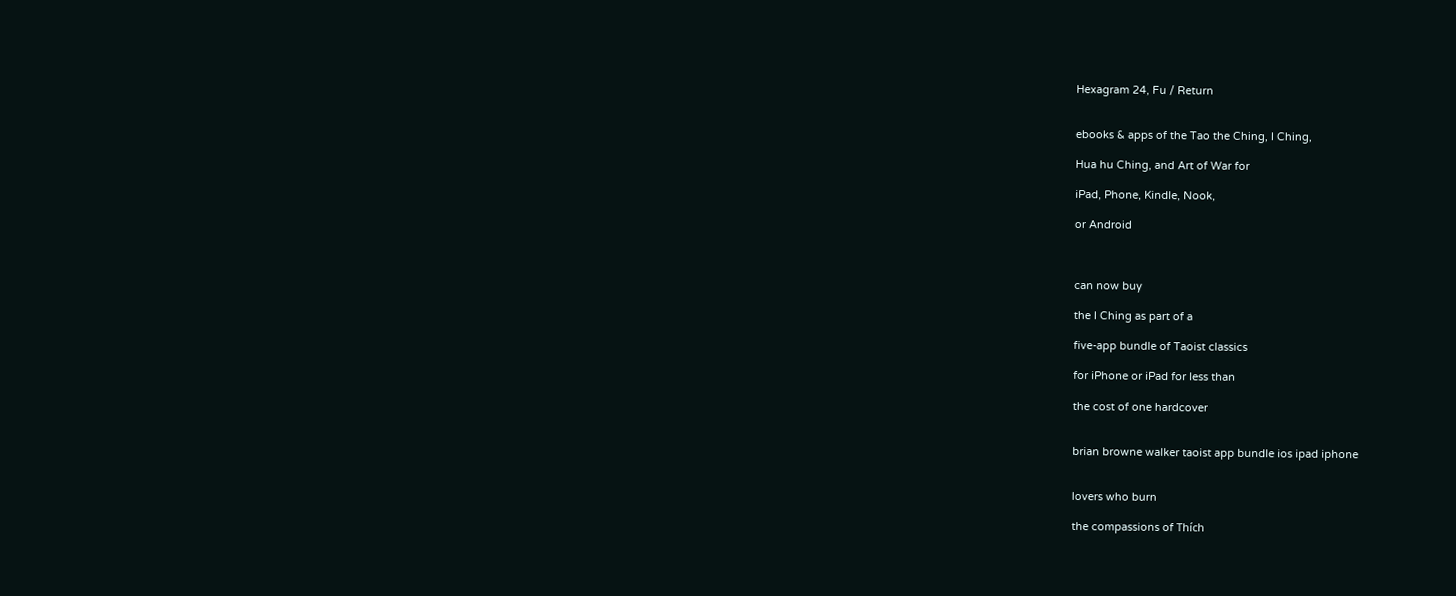Hexagram 24, Fu / Return


ebooks & apps of the Tao the Ching, I Ching,

Hua hu Ching, and Art of War for

iPad, Phone, Kindle, Nook,

or Android



can now buy

the I Ching as part of a

five-app bundle of Taoist classics

for iPhone or iPad for less than

the cost of one hardcover


brian browne walker taoist app bundle ios ipad iphone


lovers who burn

the compassions of Thích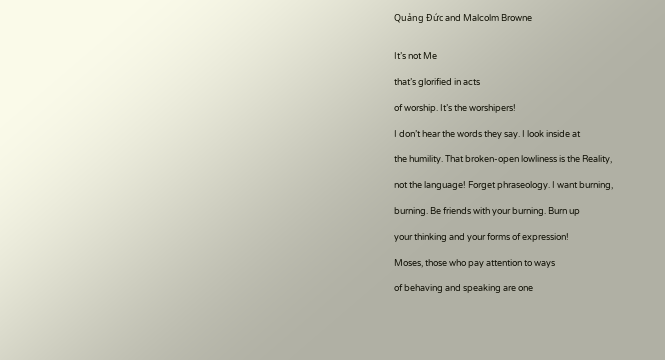Quảng Đức and Malcolm Browne


It’s not Me

that’s glorified in acts

of worship. It’s the worshipers!

I don’t hear the words they say. I look inside at

the humility. That broken-open lowliness is the Reality,

not the language! Forget phraseology. I want burning,

burning. Be friends with your burning. Burn up

your thinking and your forms of expression!

Moses, those who pay attention to ways

of behaving and speaking are one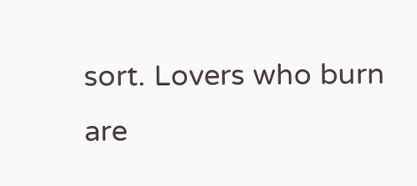sort. Lovers who burn are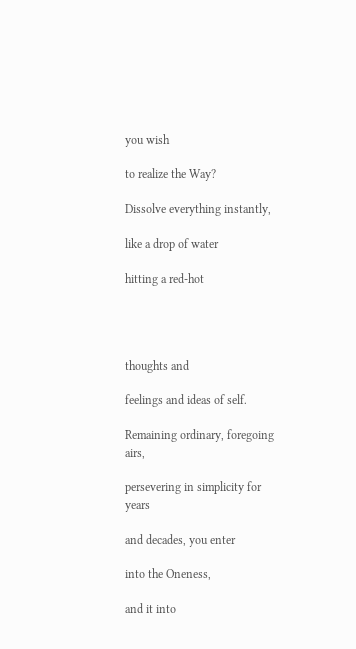you wish

to realize the Way?

Dissolve everything instantly,

like a drop of water

hitting a red-hot




thoughts and

feelings and ideas of self.

Remaining ordinary, foregoing airs,

persevering in simplicity for years

and decades, you enter

into the Oneness,

and it into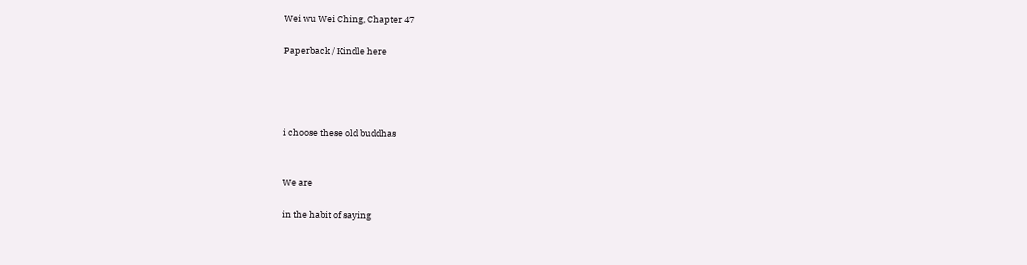Wei wu Wei Ching, Chapter 47

Paperback / Kindle here




i choose these old buddhas


We are

in the habit of saying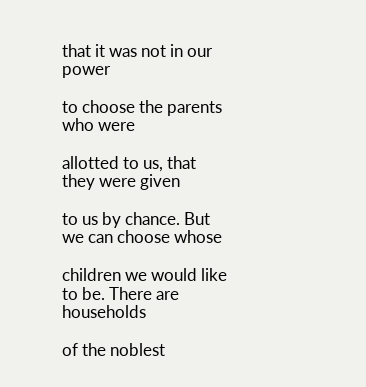that it was not in our power

to choose the parents who were

allotted to us, that they were given

to us by chance. But we can choose whose

children we would like to be. There are households

of the noblest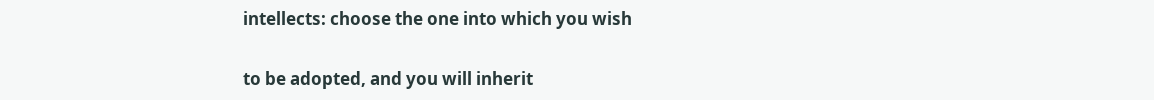intellects: choose the one into which you wish

to be adopted, and you will inherit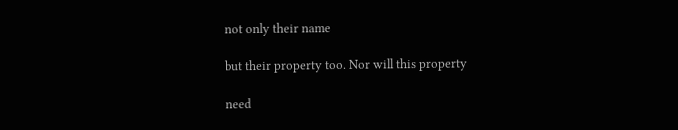not only their name

but their property too. Nor will this property

need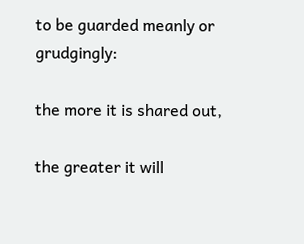to be guarded meanly or grudgingly:

the more it is shared out,

the greater it will